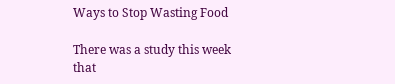Ways to Stop Wasting Food

There was a study this week that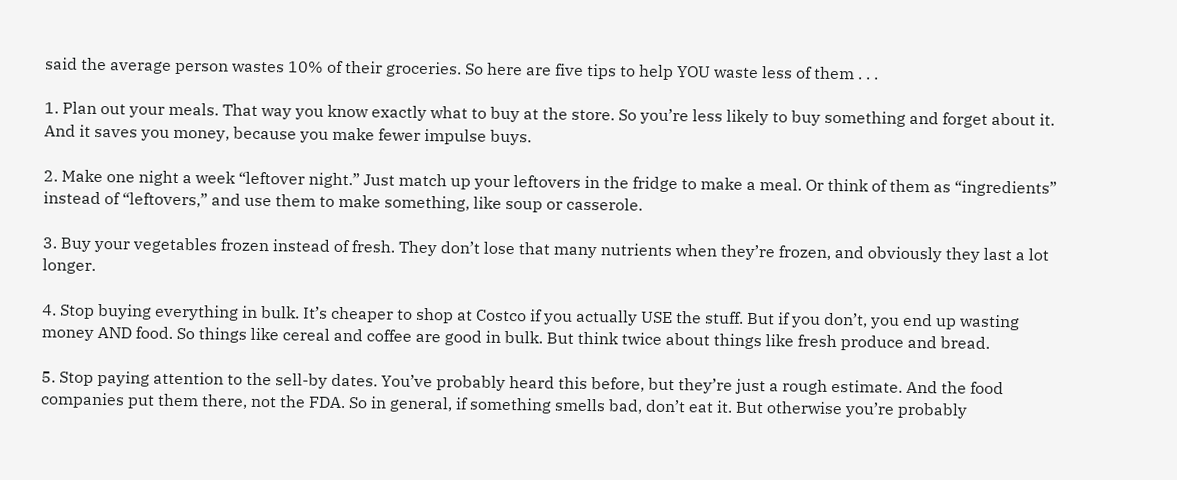said the average person wastes 10% of their groceries. So here are five tips to help YOU waste less of them . . .

1. Plan out your meals. That way you know exactly what to buy at the store. So you’re less likely to buy something and forget about it. And it saves you money, because you make fewer impulse buys.

2. Make one night a week “leftover night.” Just match up your leftovers in the fridge to make a meal. Or think of them as “ingredients” instead of “leftovers,” and use them to make something, like soup or casserole.

3. Buy your vegetables frozen instead of fresh. They don’t lose that many nutrients when they’re frozen, and obviously they last a lot longer.

4. Stop buying everything in bulk. It’s cheaper to shop at Costco if you actually USE the stuff. But if you don’t, you end up wasting money AND food. So things like cereal and coffee are good in bulk. But think twice about things like fresh produce and bread.

5. Stop paying attention to the sell-by dates. You’ve probably heard this before, but they’re just a rough estimate. And the food companies put them there, not the FDA. So in general, if something smells bad, don’t eat it. But otherwise you’re probably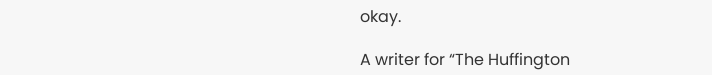okay.

A writer for “The Huffington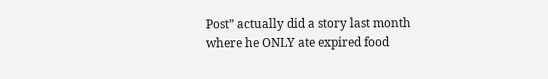Post” actually did a story last month where he ONLY ate expired food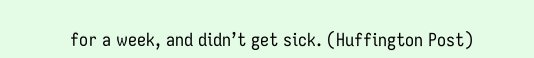for a week, and didn’t get sick. (Huffington Post)